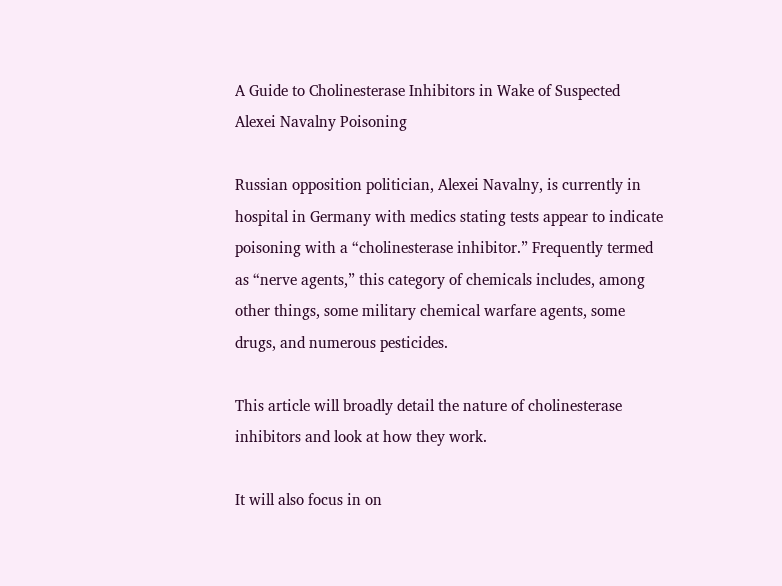A Guide to Cholinesterase Inhibitors in Wake of Suspected Alexei Navalny Poisoning

Russian opposition politician, Alexei Navalny, is currently in hospital in Germany with medics stating tests appear to indicate poisoning with a “cholinesterase inhibitor.” Frequently termed as “nerve agents,” this category of chemicals includes, among other things, some military chemical warfare agents, some drugs, and numerous pesticides.

This article will broadly detail the nature of cholinesterase inhibitors and look at how they work.

It will also focus in on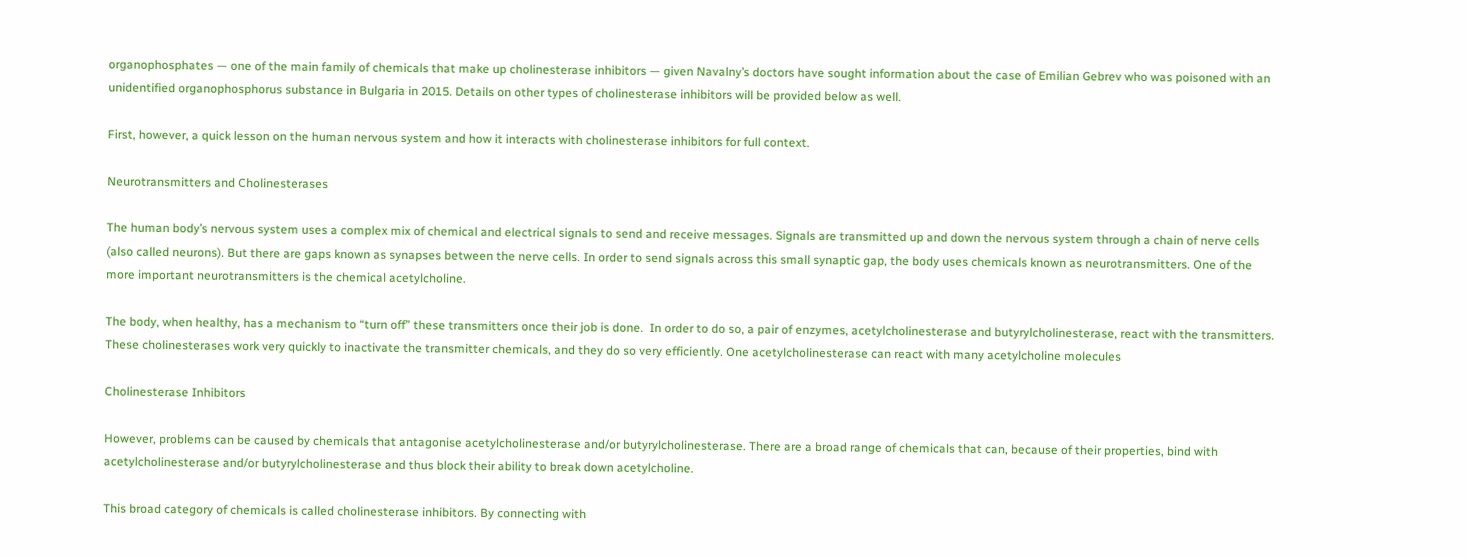organophosphates — one of the main family of chemicals that make up cholinesterase inhibitors — given Navalny’s doctors have sought information about the case of Emilian Gebrev who was poisoned with an unidentified organophosphorus substance in Bulgaria in 2015. Details on other types of cholinesterase inhibitors will be provided below as well.

First, however, a quick lesson on the human nervous system and how it interacts with cholinesterase inhibitors for full context.

Neurotransmitters and Cholinesterases

The human body’s nervous system uses a complex mix of chemical and electrical signals to send and receive messages. Signals are transmitted up and down the nervous system through a chain of nerve cells (also called neurons). But there are gaps known as synapses between the nerve cells. In order to send signals across this small synaptic gap, the body uses chemicals known as neurotransmitters. One of the more important neurotransmitters is the chemical acetylcholine.

The body, when healthy, has a mechanism to “turn off” these transmitters once their job is done.  In order to do so, a pair of enzymes, acetylcholinesterase and butyrylcholinesterase, react with the transmitters. These cholinesterases work very quickly to inactivate the transmitter chemicals, and they do so very efficiently. One acetylcholinesterase can react with many acetylcholine molecules

Cholinesterase Inhibitors

However, problems can be caused by chemicals that antagonise acetylcholinesterase and/or butyrylcholinesterase. There are a broad range of chemicals that can, because of their properties, bind with acetylcholinesterase and/or butyrylcholinesterase and thus block their ability to break down acetylcholine.

This broad category of chemicals is called cholinesterase inhibitors. By connecting with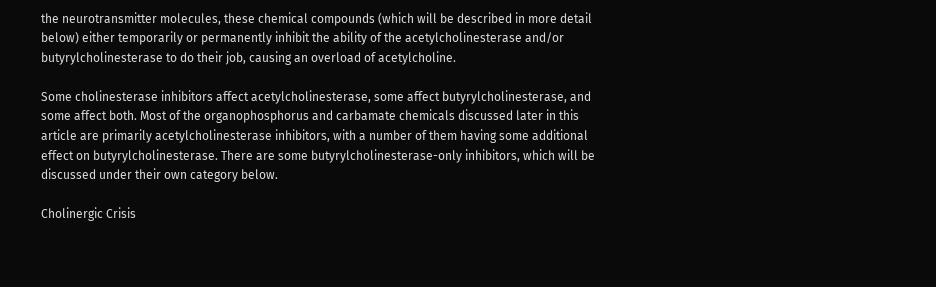the neurotransmitter molecules, these chemical compounds (which will be described in more detail below) either temporarily or permanently inhibit the ability of the acetylcholinesterase and/or butyrylcholinesterase to do their job, causing an overload of acetylcholine.

Some cholinesterase inhibitors affect acetylcholinesterase, some affect butyrylcholinesterase, and some affect both. Most of the organophosphorus and carbamate chemicals discussed later in this article are primarily acetylcholinesterase inhibitors, with a number of them having some additional effect on butyrylcholinesterase. There are some butyrylcholinesterase-only inhibitors, which will be discussed under their own category below.

Cholinergic Crisis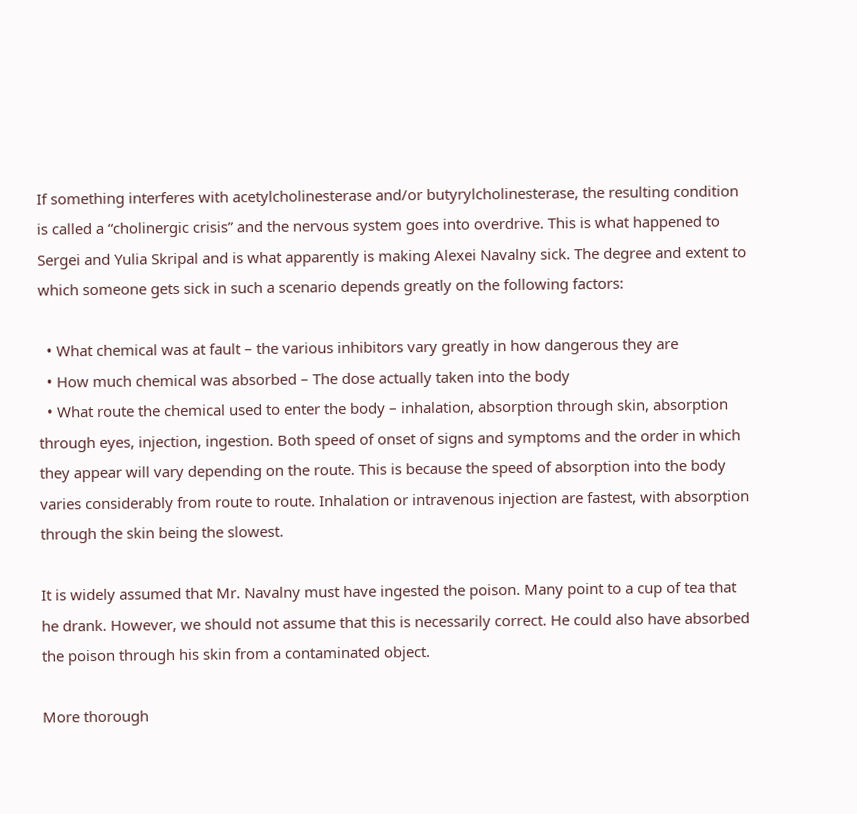If something interferes with acetylcholinesterase and/or butyrylcholinesterase, the resulting condition is called a “cholinergic crisis” and the nervous system goes into overdrive. This is what happened to Sergei and Yulia Skripal and is what apparently is making Alexei Navalny sick. The degree and extent to which someone gets sick in such a scenario depends greatly on the following factors:

  • What chemical was at fault – the various inhibitors vary greatly in how dangerous they are
  • How much chemical was absorbed – The dose actually taken into the body
  • What route the chemical used to enter the body – inhalation, absorption through skin, absorption through eyes, injection, ingestion. Both speed of onset of signs and symptoms and the order in which they appear will vary depending on the route. This is because the speed of absorption into the body varies considerably from route to route. Inhalation or intravenous injection are fastest, with absorption through the skin being the slowest.

It is widely assumed that Mr. Navalny must have ingested the poison. Many point to a cup of tea that he drank. However, we should not assume that this is necessarily correct. He could also have absorbed the poison through his skin from a contaminated object.

More thorough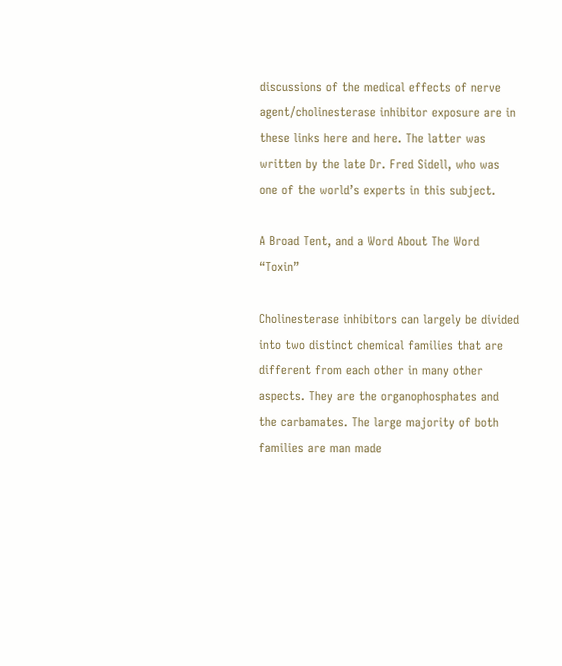discussions of the medical effects of nerve agent/cholinesterase inhibitor exposure are in these links here and here. The latter was written by the late Dr. Fred Sidell, who was one of the world’s experts in this subject.

A Broad Tent, and a Word About The Word “Toxin”

Cholinesterase inhibitors can largely be divided into two distinct chemical families that are different from each other in many other aspects. They are the organophosphates and the carbamates. The large majority of both families are man made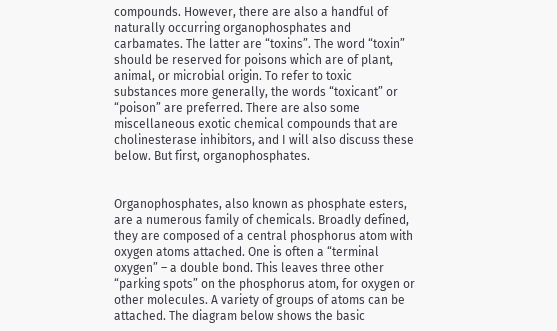compounds. However, there are also a handful of naturally occurring organophosphates and carbamates. The latter are “toxins”. The word “toxin” should be reserved for poisons which are of plant, animal, or microbial origin. To refer to toxic substances more generally, the words “toxicant” or “poison” are preferred. There are also some miscellaneous exotic chemical compounds that are cholinesterase inhibitors, and I will also discuss these below. But first, organophosphates.


Organophosphates, also known as phosphate esters, are a numerous family of chemicals. Broadly defined, they are composed of a central phosphorus atom with oxygen atoms attached. One is often a “terminal oxygen” – a double bond. This leaves three other “parking spots” on the phosphorus atom, for oxygen or other molecules. A variety of groups of atoms can be attached. The diagram below shows the basic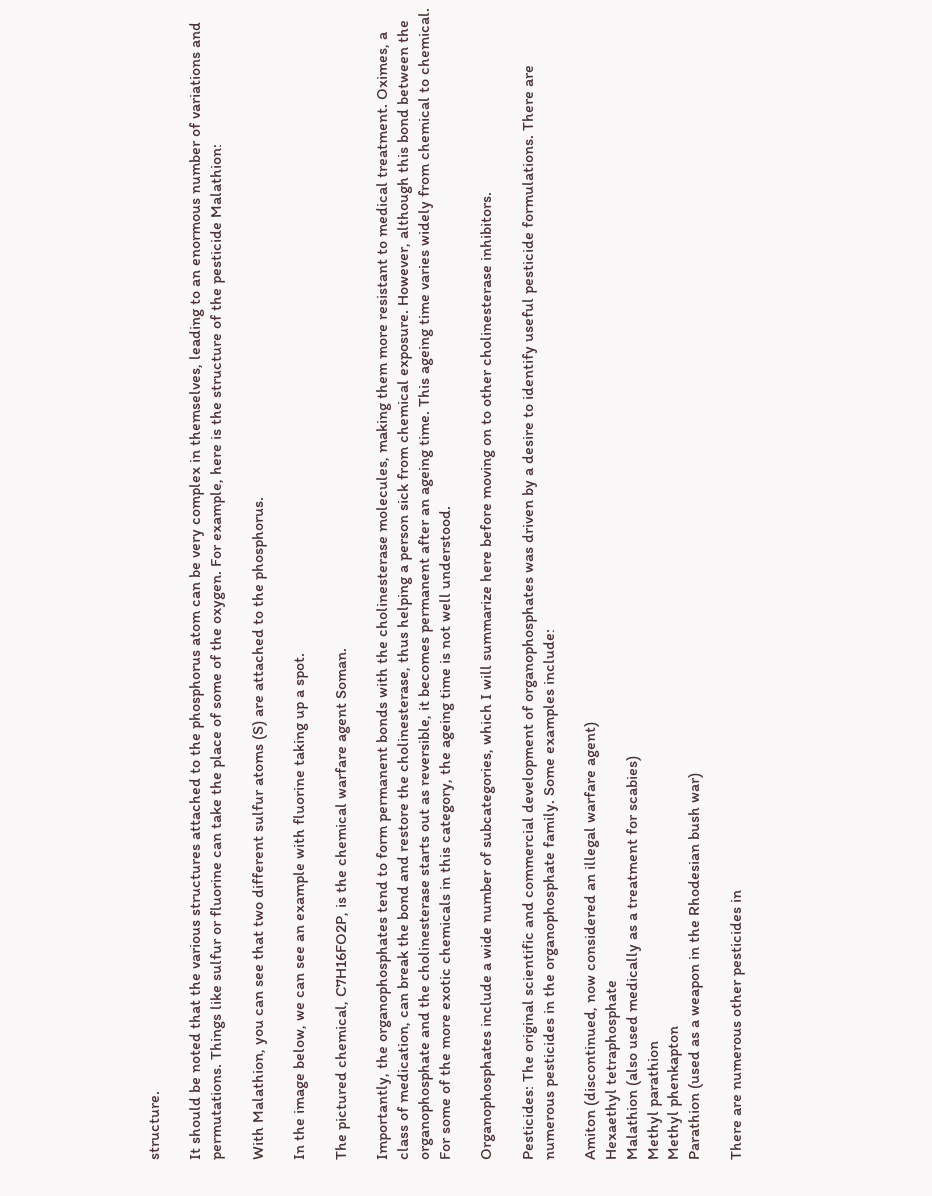structure.

It should be noted that the various structures attached to the phosphorus atom can be very complex in themselves, leading to an enormous number of variations and permutations. Things like sulfur or fluorine can take the place of some of the oxygen. For example, here is the structure of the pesticide Malathion:

With Malathion, you can see that two different sulfur atoms (S) are attached to the phosphorus.

In the image below, we can see an example with fluorine taking up a spot.

The pictured chemical, C7H16FO2P, is the chemical warfare agent Soman.

Importantly, the organophosphates tend to form permanent bonds with the cholinesterase molecules, making them more resistant to medical treatment. Oximes, a class of medication, can break the bond and restore the cholinesterase, thus helping a person sick from chemical exposure. However, although this bond between the organophosphate and the cholinesterase starts out as reversible, it becomes permanent after an ageing time. This ageing time varies widely from chemical to chemical. For some of the more exotic chemicals in this category, the ageing time is not well understood.

Organophosphates include a wide number of subcategories, which I will summarize here before moving on to other cholinesterase inhibitors.

Pesticides: The original scientific and commercial development of organophosphates was driven by a desire to identify useful pesticide formulations. There are numerous pesticides in the organophosphate family. Some examples include:

Amiton (discontinued, now considered an illegal warfare agent)
Hexaethyl tetraphosphate
Malathion (also used medically as a treatment for scabies)
Methyl parathion
Methyl phenkapton
Parathion (used as a weapon in the Rhodesian bush war)

There are numerous other pesticides in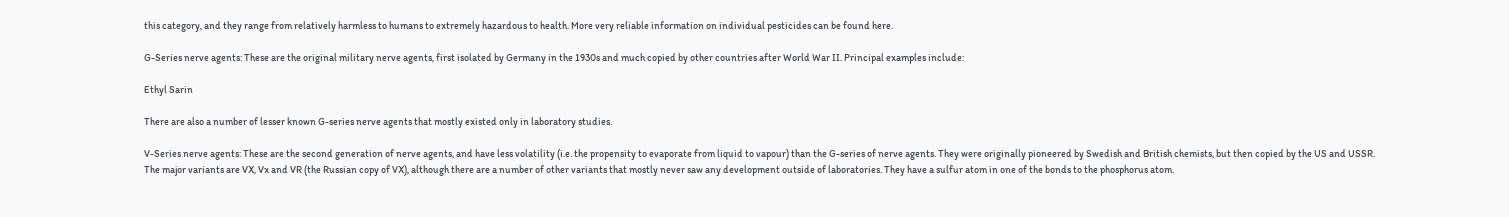this category, and they range from relatively harmless to humans to extremely hazardous to health. More very reliable information on individual pesticides can be found here.

G-Series nerve agents: These are the original military nerve agents, first isolated by Germany in the 1930s and much copied by other countries after World War II. Principal examples include:

Ethyl Sarin

There are also a number of lesser known G-series nerve agents that mostly existed only in laboratory studies.

V-Series nerve agents: These are the second generation of nerve agents, and have less volatility (i.e. the propensity to evaporate from liquid to vapour) than the G-series of nerve agents. They were originally pioneered by Swedish and British chemists, but then copied by the US and USSR. The major variants are VX, Vx and VR (the Russian copy of VX), although there are a number of other variants that mostly never saw any development outside of laboratories. They have a sulfur atom in one of the bonds to the phosphorus atom.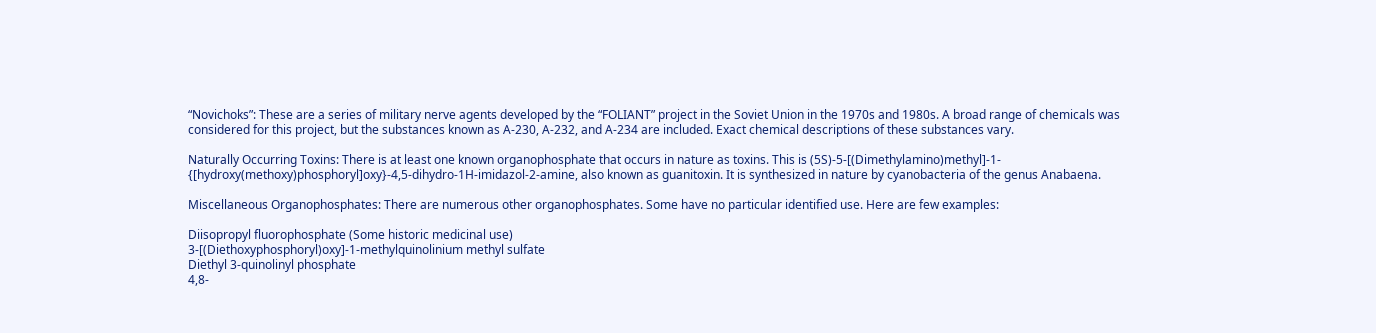“Novichoks”: These are a series of military nerve agents developed by the “FOLIANT” project in the Soviet Union in the 1970s and 1980s. A broad range of chemicals was considered for this project, but the substances known as A-230, A-232, and A-234 are included. Exact chemical descriptions of these substances vary.

Naturally Occurring Toxins: There is at least one known organophosphate that occurs in nature as toxins. This is (5S)-5-[(Dimethylamino)methyl]-1- {[hydroxy(methoxy)phosphoryl]oxy}-4,5-dihydro-1H-imidazol-2-amine, also known as guanitoxin. It is synthesized in nature by cyanobacteria of the genus Anabaena.

Miscellaneous Organophosphates: There are numerous other organophosphates. Some have no particular identified use. Here are few examples:

Diisopropyl fluorophosphate (Some historic medicinal use)
3-[(Diethoxyphosphoryl)oxy]-1-methylquinolinium methyl sulfate
Diethyl 3-quinolinyl phosphate
4,8-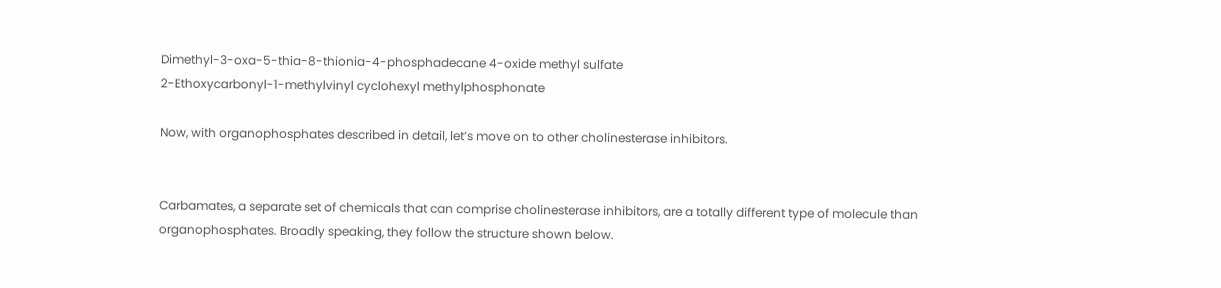Dimethyl-3-oxa-5-thia-8-thionia-4-phosphadecane 4-oxide methyl sulfate
2-Ethoxycarbonyl-1-methylvinyl cyclohexyl methylphosphonate

Now, with organophosphates described in detail, let’s move on to other cholinesterase inhibitors.


Carbamates, a separate set of chemicals that can comprise cholinesterase inhibitors, are a totally different type of molecule than organophosphates. Broadly speaking, they follow the structure shown below.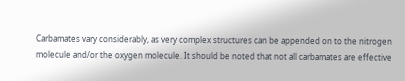Carbamates vary considerably, as very complex structures can be appended on to the nitrogen molecule and/or the oxygen molecule. It should be noted that not all carbamates are effective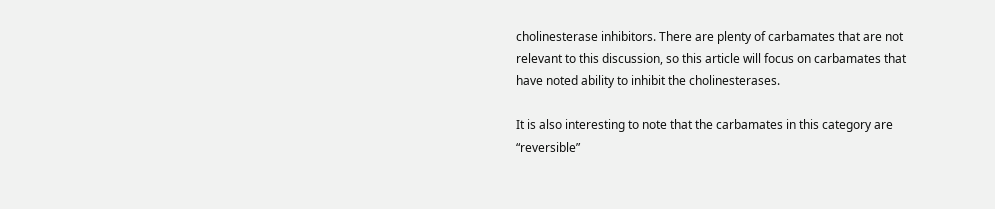cholinesterase inhibitors. There are plenty of carbamates that are not relevant to this discussion, so this article will focus on carbamates that have noted ability to inhibit the cholinesterases.

It is also interesting to note that the carbamates in this category are “reversible”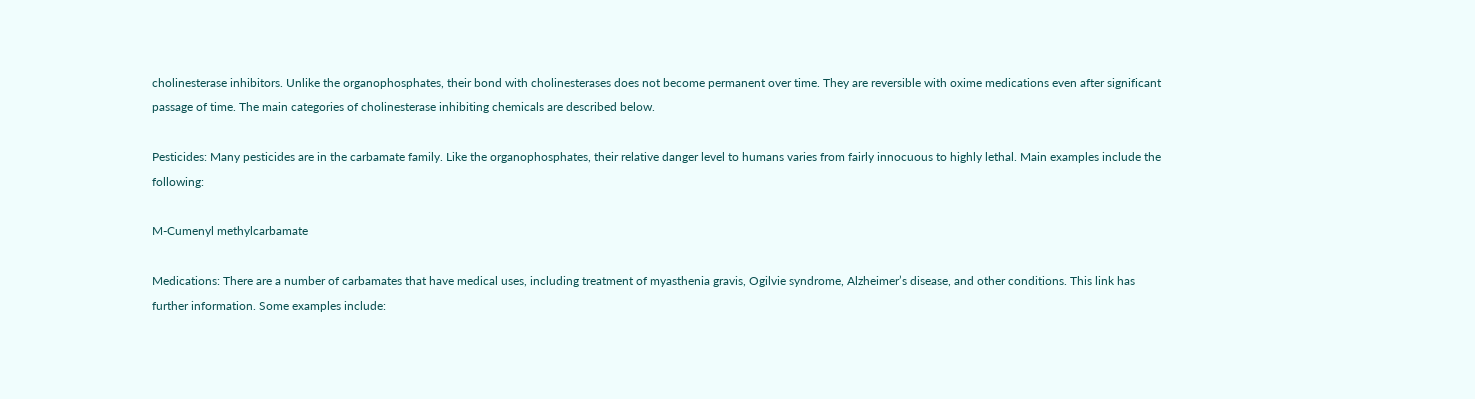cholinesterase inhibitors. Unlike the organophosphates, their bond with cholinesterases does not become permanent over time. They are reversible with oxime medications even after significant passage of time. The main categories of cholinesterase inhibiting chemicals are described below.

Pesticides: Many pesticides are in the carbamate family. Like the organophosphates, their relative danger level to humans varies from fairly innocuous to highly lethal. Main examples include the following:

M-Cumenyl methylcarbamate

Medications: There are a number of carbamates that have medical uses, including treatment of myasthenia gravis, Ogilvie syndrome, Alzheimer’s disease, and other conditions. This link has further information. Some examples include: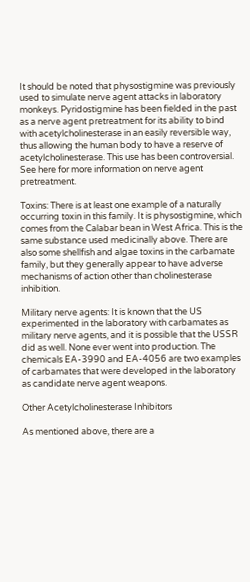It should be noted that physostigmine was previously used to simulate nerve agent attacks in laboratory monkeys. Pyridostigmine has been fielded in the past as a nerve agent pretreatment for its ability to bind with acetylcholinesterase in an easily reversible way, thus allowing the human body to have a reserve of acetylcholinesterase. This use has been controversial. See here for more information on nerve agent pretreatment.

Toxins: There is at least one example of a naturally occurring toxin in this family. It is physostigmine, which comes from the Calabar bean in West Africa. This is the same substance used medicinally above. There are also some shellfish and algae toxins in the carbamate family, but they generally appear to have adverse mechanisms of action other than cholinesterase inhibition.

Military nerve agents: It is known that the US experimented in the laboratory with carbamates as military nerve agents, and it is possible that the USSR did as well. None ever went into production. The chemicals EA-3990 and EA-4056 are two examples of carbamates that were developed in the laboratory as candidate nerve agent weapons.

Other Acetylcholinesterase Inhibitors

As mentioned above, there are a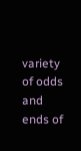variety of odds and ends of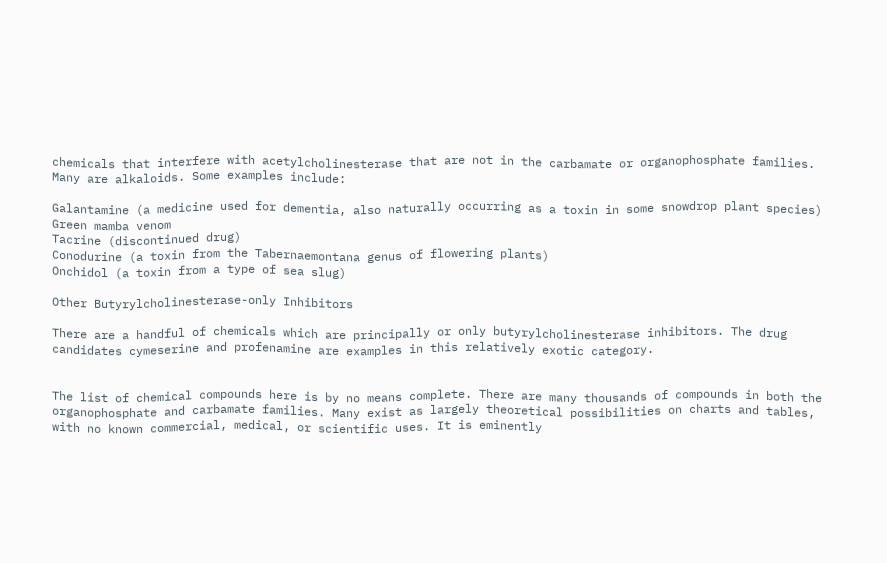chemicals that interfere with acetylcholinesterase that are not in the carbamate or organophosphate families. Many are alkaloids. Some examples include:

Galantamine (a medicine used for dementia, also naturally occurring as a toxin in some snowdrop plant species)
Green mamba venom
Tacrine (discontinued drug)
Conodurine (a toxin from the Tabernaemontana genus of flowering plants)
Onchidol (a toxin from a type of sea slug)

Other Butyrylcholinesterase-only Inhibitors

There are a handful of chemicals which are principally or only butyrylcholinesterase inhibitors. The drug candidates cymeserine and profenamine are examples in this relatively exotic category.


The list of chemical compounds here is by no means complete. There are many thousands of compounds in both the organophosphate and carbamate families. Many exist as largely theoretical possibilities on charts and tables, with no known commercial, medical, or scientific uses. It is eminently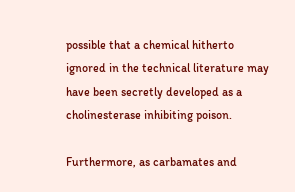possible that a chemical hitherto ignored in the technical literature may have been secretly developed as a cholinesterase inhibiting poison.

Furthermore, as carbamates and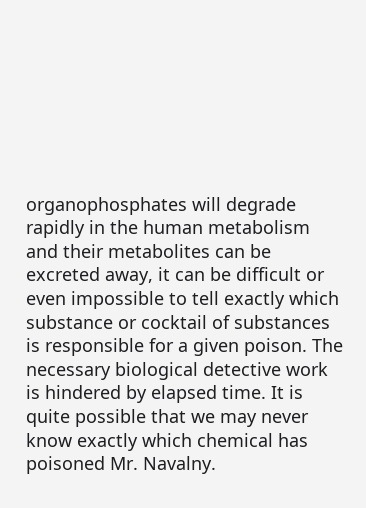organophosphates will degrade rapidly in the human metabolism and their metabolites can be excreted away, it can be difficult or even impossible to tell exactly which substance or cocktail of substances is responsible for a given poison. The necessary biological detective work is hindered by elapsed time. It is quite possible that we may never know exactly which chemical has poisoned Mr. Navalny.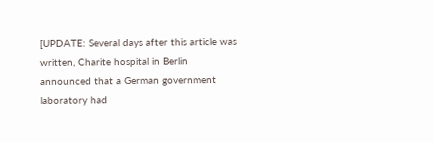[UPDATE: Several days after this article was written, Charite hospital in Berlin announced that a German government laboratory had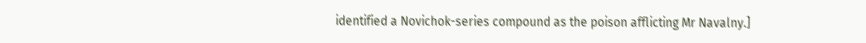identified a Novichok-series compound as the poison afflicting Mr Navalny.]